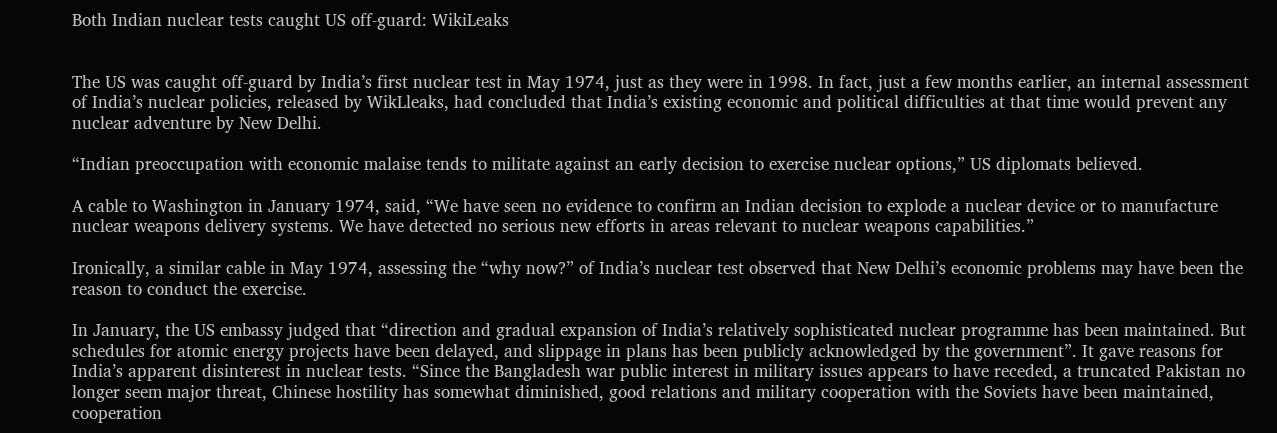Both Indian nuclear tests caught US off-guard: WikiLeaks


The US was caught off-guard by India’s first nuclear test in May 1974, just as they were in 1998. In fact, just a few months earlier, an internal assessment of India’s nuclear policies, released by WikLleaks, had concluded that India’s existing economic and political difficulties at that time would prevent any nuclear adventure by New Delhi.

“Indian preoccupation with economic malaise tends to militate against an early decision to exercise nuclear options,” US diplomats believed.

A cable to Washington in January 1974, said, “We have seen no evidence to confirm an Indian decision to explode a nuclear device or to manufacture nuclear weapons delivery systems. We have detected no serious new efforts in areas relevant to nuclear weapons capabilities.”

Ironically, a similar cable in May 1974, assessing the “why now?” of India’s nuclear test observed that New Delhi’s economic problems may have been the reason to conduct the exercise.

In January, the US embassy judged that “direction and gradual expansion of India’s relatively sophisticated nuclear programme has been maintained. But schedules for atomic energy projects have been delayed, and slippage in plans has been publicly acknowledged by the government”. It gave reasons for India’s apparent disinterest in nuclear tests. “Since the Bangladesh war public interest in military issues appears to have receded, a truncated Pakistan no longer seem major threat, Chinese hostility has somewhat diminished, good relations and military cooperation with the Soviets have been maintained, cooperation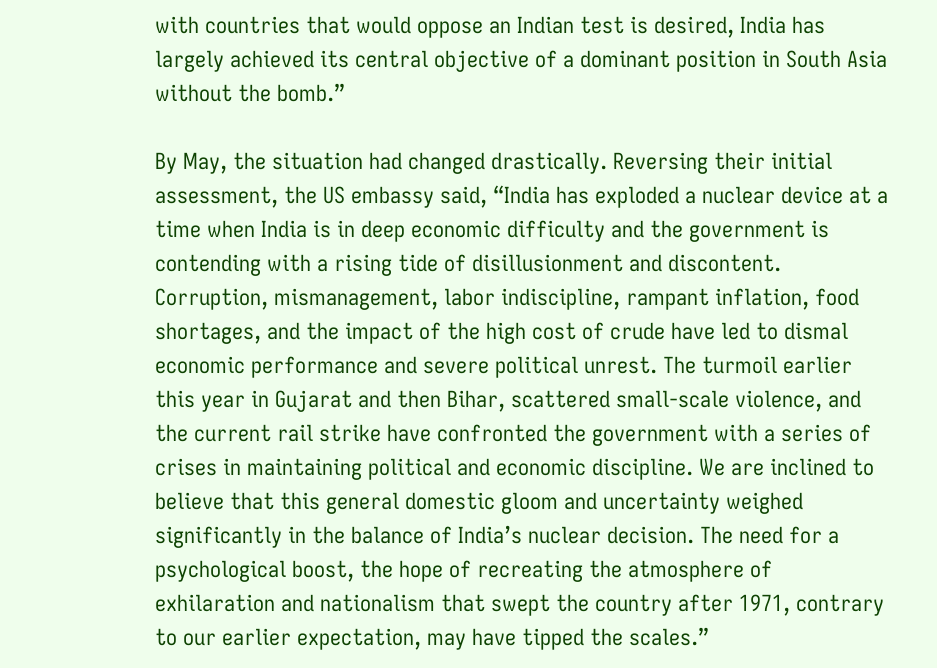with countries that would oppose an Indian test is desired, India has largely achieved its central objective of a dominant position in South Asia without the bomb.”

By May, the situation had changed drastically. Reversing their initial assessment, the US embassy said, “India has exploded a nuclear device at a time when India is in deep economic difficulty and the government is contending with a rising tide of disillusionment and discontent. Corruption, mismanagement, labor indiscipline, rampant inflation, food shortages, and the impact of the high cost of crude have led to dismal economic performance and severe political unrest. The turmoil earlier this year in Gujarat and then Bihar, scattered small-scale violence, and the current rail strike have confronted the government with a series of crises in maintaining political and economic discipline. We are inclined to believe that this general domestic gloom and uncertainty weighed significantly in the balance of India’s nuclear decision. The need for a psychological boost, the hope of recreating the atmosphere of exhilaration and nationalism that swept the country after 1971, contrary to our earlier expectation, may have tipped the scales.”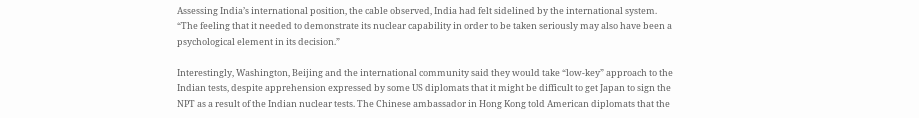Assessing India’s international position, the cable observed, India had felt sidelined by the international system. “The feeling that it needed to demonstrate its nuclear capability in order to be taken seriously may also have been a psychological element in its decision.”

Interestingly, Washington, Beijing and the international community said they would take “low-key” approach to the Indian tests, despite apprehension expressed by some US diplomats that it might be difficult to get Japan to sign the NPT as a result of the Indian nuclear tests. The Chinese ambassador in Hong Kong told American diplomats that the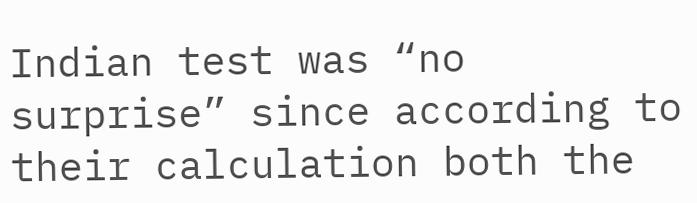Indian test was “no surprise” since according to their calculation both the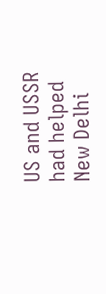US and USSR had helped New Delhi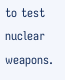to test nuclear weapons.